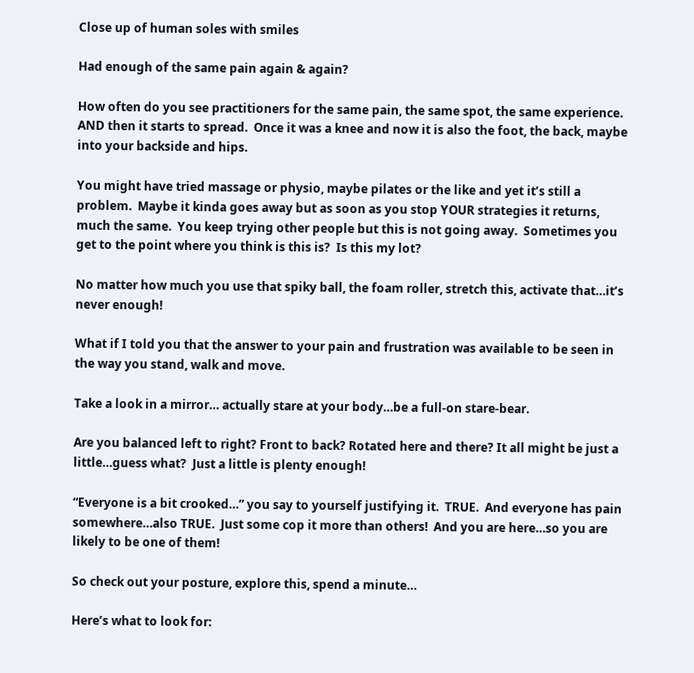Close up of human soles with smiles

Had enough of the same pain again & again?

How often do you see practitioners for the same pain, the same spot, the same experience.  AND then it starts to spread.  Once it was a knee and now it is also the foot, the back, maybe into your backside and hips.

You might have tried massage or physio, maybe pilates or the like and yet it’s still a problem.  Maybe it kinda goes away but as soon as you stop YOUR strategies it returns, much the same.  You keep trying other people but this is not going away.  Sometimes you get to the point where you think is this is?  Is this my lot?

No matter how much you use that spiky ball, the foam roller, stretch this, activate that…it’s never enough!

What if I told you that the answer to your pain and frustration was available to be seen in the way you stand, walk and move.

Take a look in a mirror… actually stare at your body…be a full-on stare-bear.

Are you balanced left to right? Front to back? Rotated here and there? It all might be just a little…guess what?  Just a little is plenty enough!

“Everyone is a bit crooked…” you say to yourself justifying it.  TRUE.  And everyone has pain somewhere…also TRUE.  Just some cop it more than others!  And you are here…so you are likely to be one of them!

So check out your posture, explore this, spend a minute…

Here’s what to look for: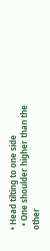• Head tilting to one side
  • One shoulder higher than the other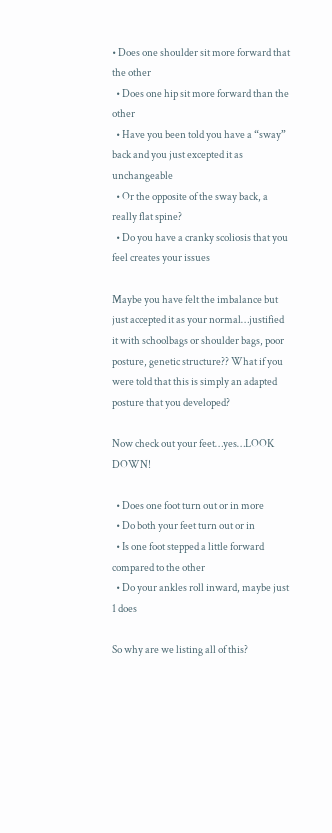• Does one shoulder sit more forward that the other
  • Does one hip sit more forward than the other
  • Have you been told you have a “sway” back and you just excepted it as unchangeable
  • Or the opposite of the sway back, a really flat spine?
  • Do you have a cranky scoliosis that you feel creates your issues

Maybe you have felt the imbalance but just accepted it as your normal…justified it with schoolbags or shoulder bags, poor posture, genetic structure?? What if you were told that this is simply an adapted posture that you developed?

Now check out your feet…yes…LOOK DOWN!

  • Does one foot turn out or in more
  • Do both your feet turn out or in
  • Is one foot stepped a little forward compared to the other
  • Do your ankles roll inward, maybe just 1 does

So why are we listing all of this?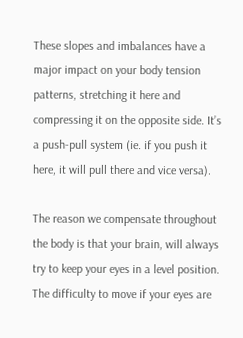These slopes and imbalances have a major impact on your body tension patterns, stretching it here and compressing it on the opposite side. It’s a push-pull system (ie. if you push it here, it will pull there and vice versa).

The reason we compensate throughout the body is that your brain, will always try to keep your eyes in a level position.  The difficulty to move if your eyes are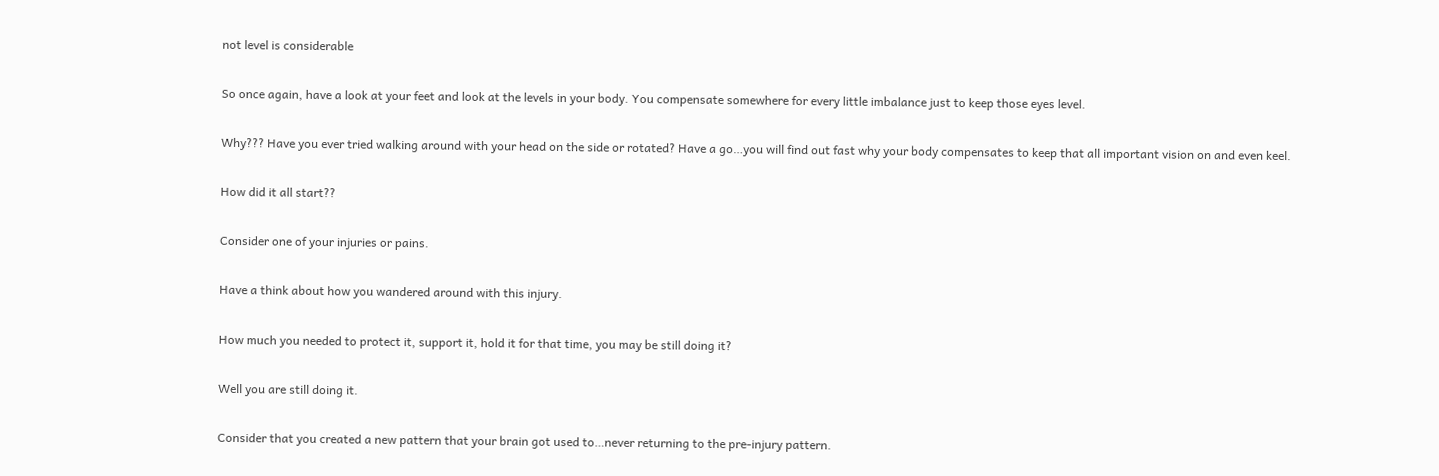not level is considerable

So once again, have a look at your feet and look at the levels in your body. You compensate somewhere for every little imbalance just to keep those eyes level.

Why??? Have you ever tried walking around with your head on the side or rotated? Have a go…you will find out fast why your body compensates to keep that all important vision on and even keel.

How did it all start??

Consider one of your injuries or pains.

Have a think about how you wandered around with this injury.

How much you needed to protect it, support it, hold it for that time, you may be still doing it?

Well you are still doing it.

Consider that you created a new pattern that your brain got used to…never returning to the pre-injury pattern.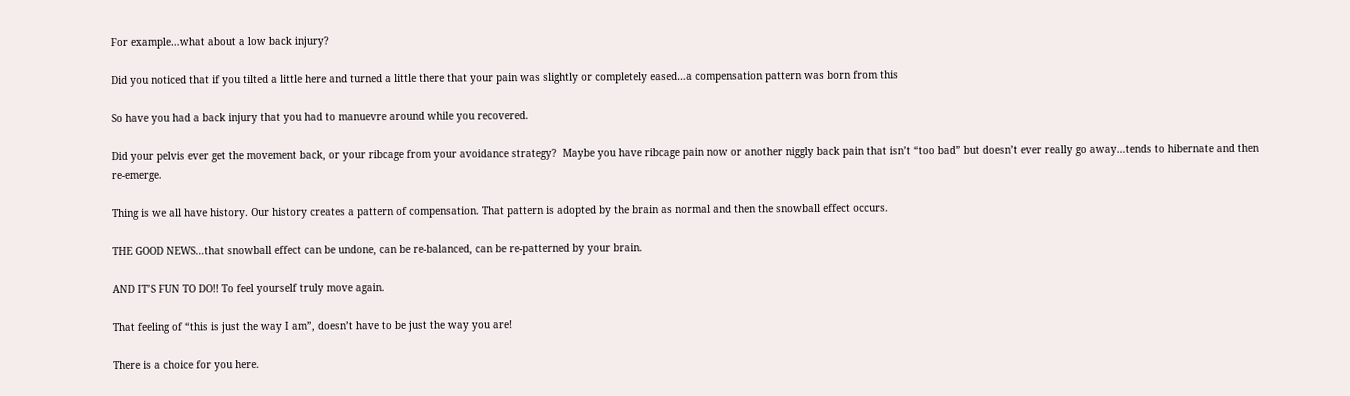For example…what about a low back injury?

Did you noticed that if you tilted a little here and turned a little there that your pain was slightly or completely eased…a compensation pattern was born from this

So have you had a back injury that you had to manuevre around while you recovered.

Did your pelvis ever get the movement back, or your ribcage from your avoidance strategy?  Maybe you have ribcage pain now or another niggly back pain that isn’t “too bad” but doesn’t ever really go away…tends to hibernate and then re-emerge.

Thing is we all have history. Our history creates a pattern of compensation. That pattern is adopted by the brain as normal and then the snowball effect occurs.

THE GOOD NEWS…that snowball effect can be undone, can be re-balanced, can be re-patterned by your brain.

AND IT’S FUN TO DO!! To feel yourself truly move again.

That feeling of “this is just the way I am”, doesn’t have to be just the way you are!

There is a choice for you here.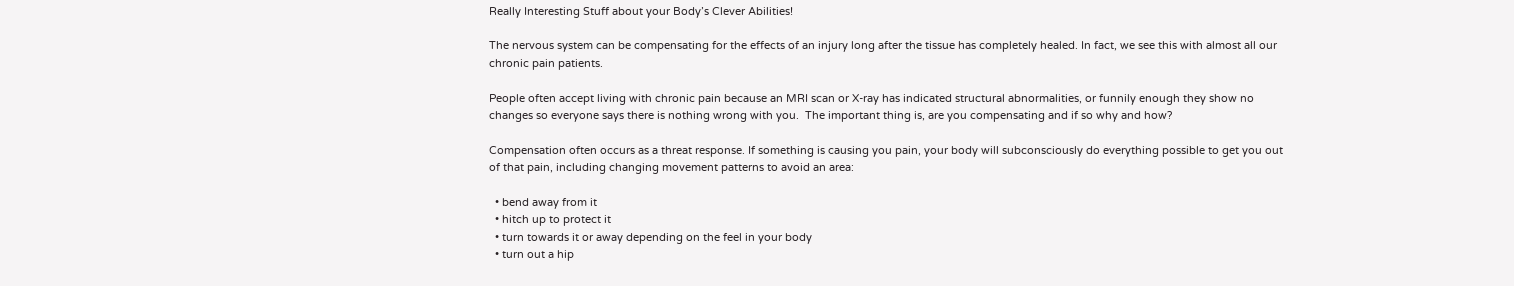Really Interesting Stuff about your Body’s Clever Abilities!

The nervous system can be compensating for the effects of an injury long after the tissue has completely healed. In fact, we see this with almost all our chronic pain patients.

People often accept living with chronic pain because an MRI scan or X-ray has indicated structural abnormalities, or funnily enough they show no changes so everyone says there is nothing wrong with you.  The important thing is, are you compensating and if so why and how?

Compensation often occurs as a threat response. If something is causing you pain, your body will subconsciously do everything possible to get you out of that pain, including changing movement patterns to avoid an area:

  • bend away from it
  • hitch up to protect it
  • turn towards it or away depending on the feel in your body
  • turn out a hip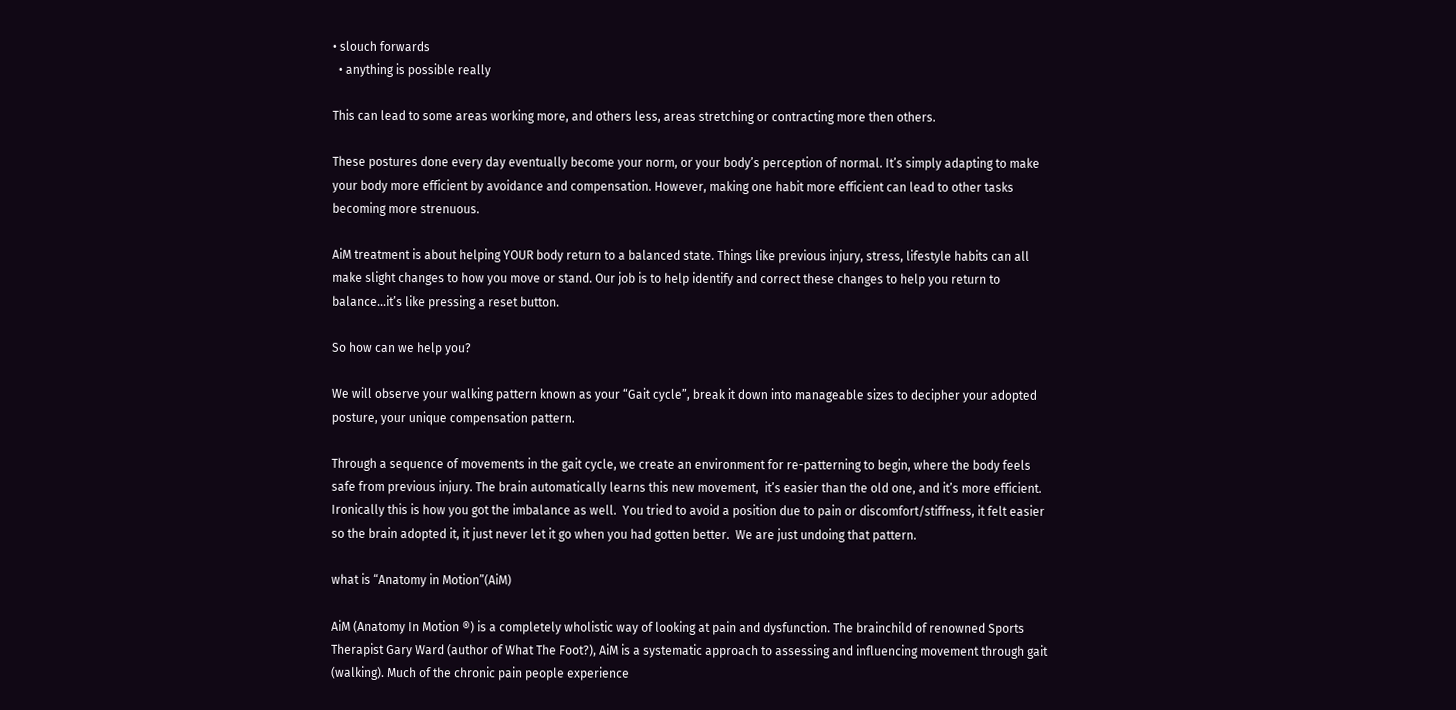• slouch forwards
  • anything is possible really

This can lead to some areas working more, and others less, areas stretching or contracting more then others.

These postures done every day eventually become your norm, or your body’s perception of normal. It’s simply adapting to make your body more efficient by avoidance and compensation. However, making one habit more efficient can lead to other tasks becoming more strenuous.

AiM treatment is about helping YOUR body return to a balanced state. Things like previous injury, stress, lifestyle habits can all make slight changes to how you move or stand. Our job is to help identify and correct these changes to help you return to balance…it’s like pressing a reset button.

So how can we help you?

We will observe your walking pattern known as your “Gait cycle”, break it down into manageable sizes to decipher your adopted posture, your unique compensation pattern.

Through a sequence of movements in the gait cycle, we create an environment for re-patterning to begin, where the body feels safe from previous injury. The brain automatically learns this new movement,  it’s easier than the old one, and it’s more efficient.  Ironically this is how you got the imbalance as well.  You tried to avoid a position due to pain or discomfort/stiffness, it felt easier so the brain adopted it, it just never let it go when you had gotten better.  We are just undoing that pattern.

what is “Anatomy in Motion”(AiM)

AiM (Anatomy In Motion ®) is a completely wholistic way of looking at pain and dysfunction. The brainchild of renowned Sports Therapist Gary Ward (author of What The Foot?), AiM is a systematic approach to assessing and influencing movement through gait (walking). Much of the chronic pain people experience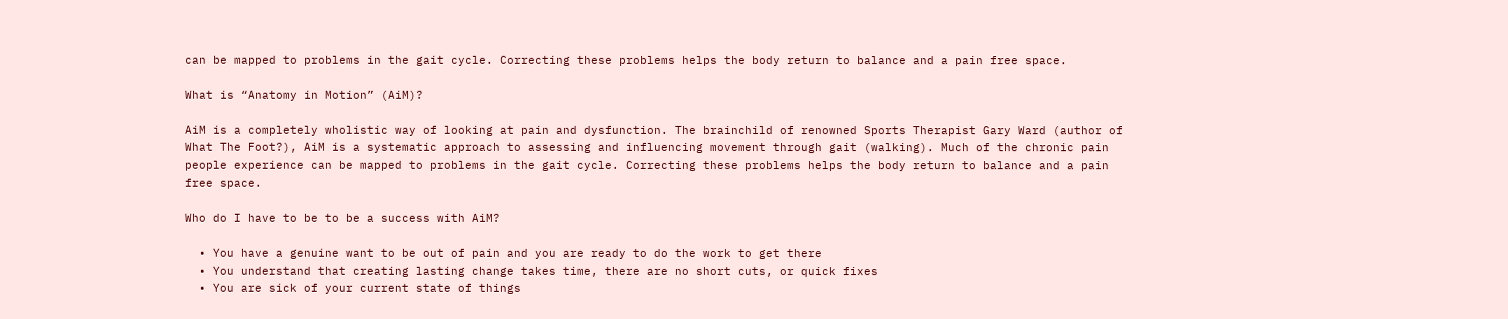can be mapped to problems in the gait cycle. Correcting these problems helps the body return to balance and a pain free space.

What is “Anatomy in Motion” (AiM)?

AiM is a completely wholistic way of looking at pain and dysfunction. The brainchild of renowned Sports Therapist Gary Ward (author of What The Foot?), AiM is a systematic approach to assessing and influencing movement through gait (walking). Much of the chronic pain people experience can be mapped to problems in the gait cycle. Correcting these problems helps the body return to balance and a pain free space.

Who do I have to be to be a success with AiM?

  • You have a genuine want to be out of pain and you are ready to do the work to get there
  • You understand that creating lasting change takes time, there are no short cuts, or quick fixes
  • You are sick of your current state of things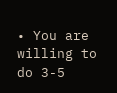• You are willing to do 3-5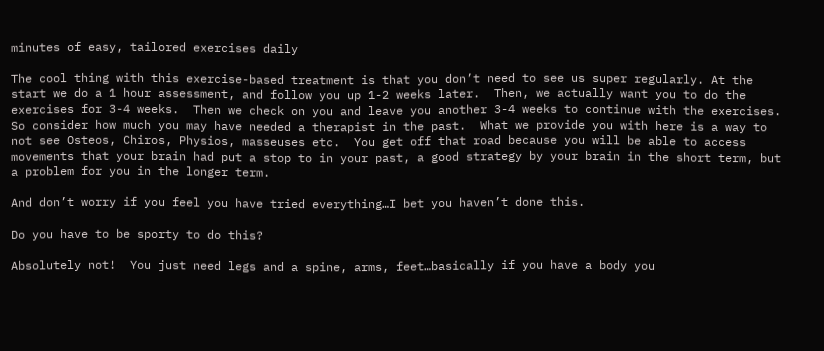minutes of easy, tailored exercises daily

The cool thing with this exercise-based treatment is that you don’t need to see us super regularly. At the start we do a 1 hour assessment, and follow you up 1-2 weeks later.  Then, we actually want you to do the exercises for 3-4 weeks.  Then we check on you and leave you another 3-4 weeks to continue with the exercises.  So consider how much you may have needed a therapist in the past.  What we provide you with here is a way to not see Osteos, Chiros, Physios, masseuses etc.  You get off that road because you will be able to access movements that your brain had put a stop to in your past, a good strategy by your brain in the short term, but a problem for you in the longer term.

And don’t worry if you feel you have tried everything…I bet you haven’t done this.

Do you have to be sporty to do this?

Absolutely not!  You just need legs and a spine, arms, feet…basically if you have a body you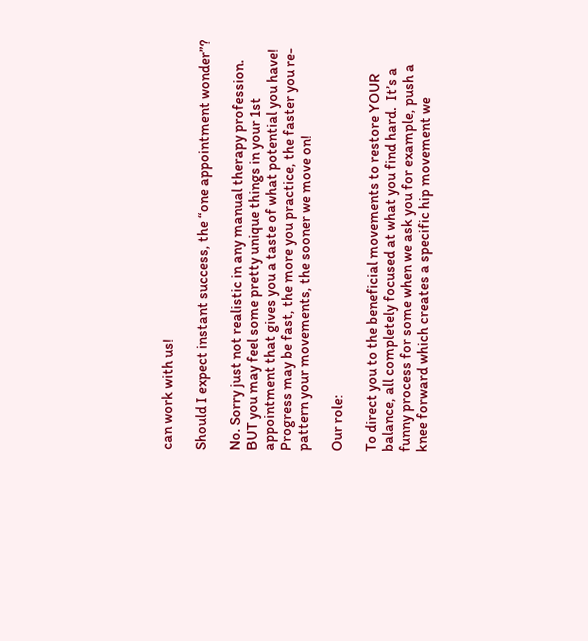can work with us!

Should I expect instant success, the “one appointment wonder”?

No. Sorry just not realistic in any manual therapy profession. BUT you may feel some pretty unique things in your 1st appointment that gives you a taste of what potential you have!  Progress may be fast, the more you practice, the faster you re-pattern your movements, the sooner we move on!

Our role:

To direct you to the beneficial movements to restore YOUR balance, all completely focused at what you find hard.  It’s a funny process for some when we ask you for example, push a knee forward which creates a specific hip movement we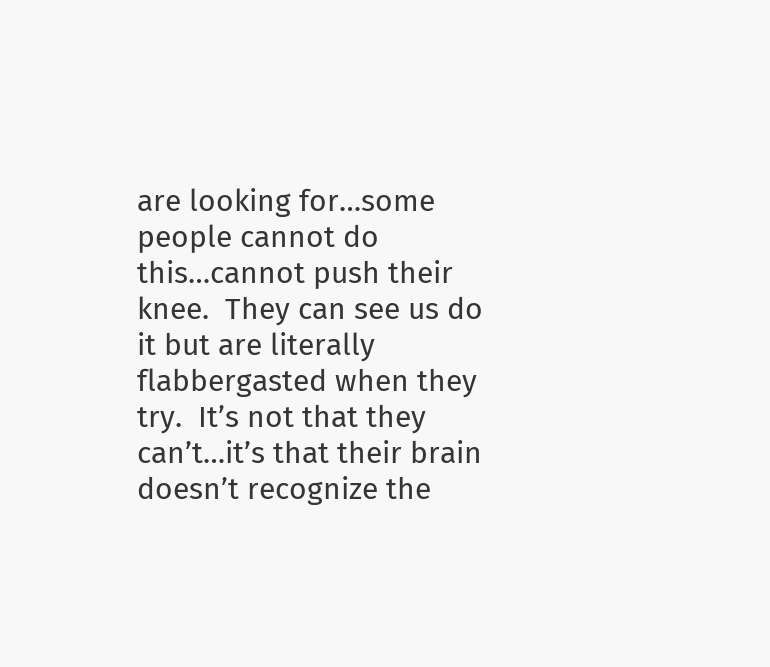are looking for…some people cannot do this…cannot push their knee.  They can see us do it but are literally flabbergasted when they try.  It’s not that they can’t…it’s that their brain doesn’t recognize the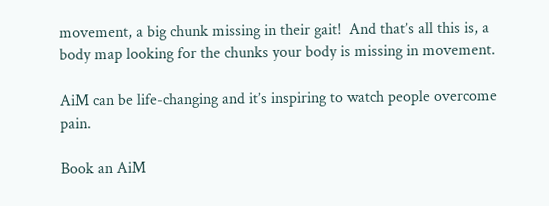movement, a big chunk missing in their gait!  And that’s all this is, a body map looking for the chunks your body is missing in movement.

AiM can be life-changing and it’s inspiring to watch people overcome pain.

Book an AiM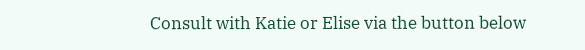Consult with Katie or Elise via the button below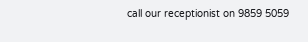call our receptionist on 9859 5059